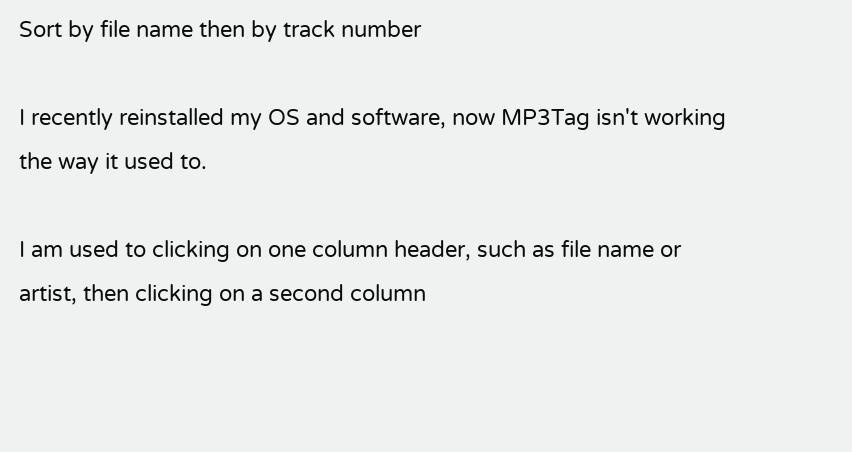Sort by file name then by track number

I recently reinstalled my OS and software, now MP3Tag isn't working the way it used to.

I am used to clicking on one column header, such as file name or artist, then clicking on a second column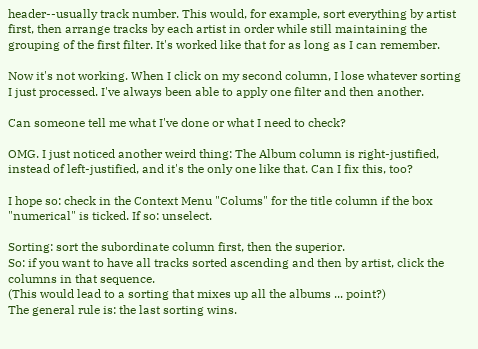header--usually track number. This would, for example, sort everything by artist first, then arrange tracks by each artist in order while still maintaining the grouping of the first filter. It's worked like that for as long as I can remember.

Now it's not working. When I click on my second column, I lose whatever sorting I just processed. I've always been able to apply one filter and then another.

Can someone tell me what I've done or what I need to check?

OMG. I just noticed another weird thing: The Album column is right-justified, instead of left-justified, and it's the only one like that. Can I fix this, too?

I hope so: check in the Context Menu "Colums" for the title column if the box "numerical" is ticked. If so: unselect.

Sorting: sort the subordinate column first, then the superior.
So: if you want to have all tracks sorted ascending and then by artist, click the columns in that sequence.
(This would lead to a sorting that mixes up all the albums ... point?)
The general rule is: the last sorting wins.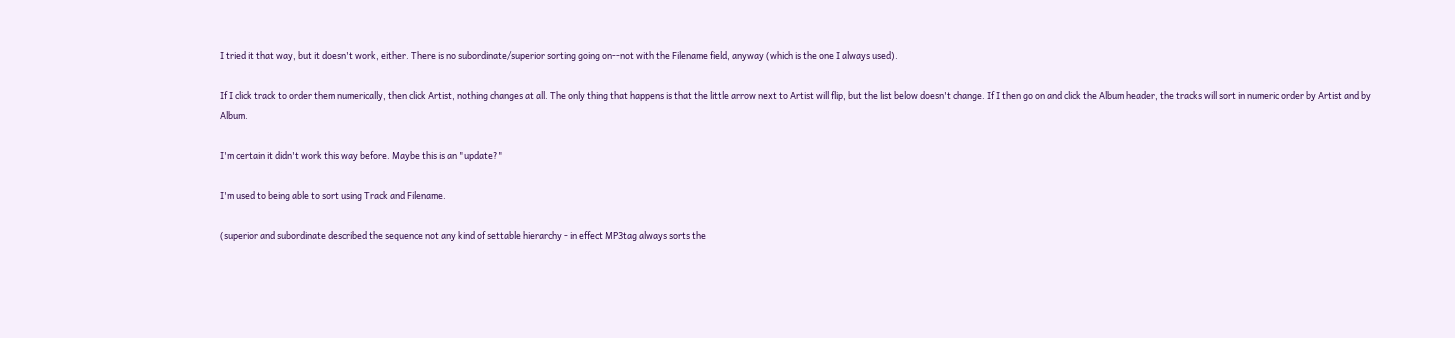I tried it that way, but it doesn't work, either. There is no subordinate/superior sorting going on--not with the Filename field, anyway (which is the one I always used).

If I click track to order them numerically, then click Artist, nothing changes at all. The only thing that happens is that the little arrow next to Artist will flip, but the list below doesn't change. If I then go on and click the Album header, the tracks will sort in numeric order by Artist and by Album.

I'm certain it didn't work this way before. Maybe this is an "update?"

I'm used to being able to sort using Track and Filename.

(superior and subordinate described the sequence not any kind of settable hierarchy - in effect MP3tag always sorts the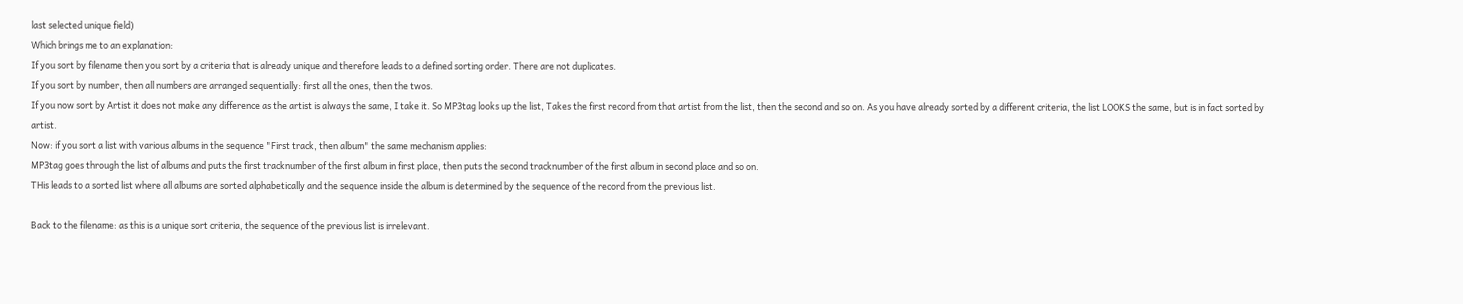last selected unique field)
Which brings me to an explanation:
If you sort by filename then you sort by a criteria that is already unique and therefore leads to a defined sorting order. There are not duplicates.
If you sort by number, then all numbers are arranged sequentially: first all the ones, then the twos.
If you now sort by Artist it does not make any difference as the artist is always the same, I take it. So MP3tag looks up the list, Takes the first record from that artist from the list, then the second and so on. As you have already sorted by a different criteria, the list LOOKS the same, but is in fact sorted by artist.
Now: if you sort a list with various albums in the sequence "First track, then album" the same mechanism applies:
MP3tag goes through the list of albums and puts the first tracknumber of the first album in first place, then puts the second tracknumber of the first album in second place and so on.
THis leads to a sorted list where all albums are sorted alphabetically and the sequence inside the album is determined by the sequence of the record from the previous list.

Back to the filename: as this is a unique sort criteria, the sequence of the previous list is irrelevant.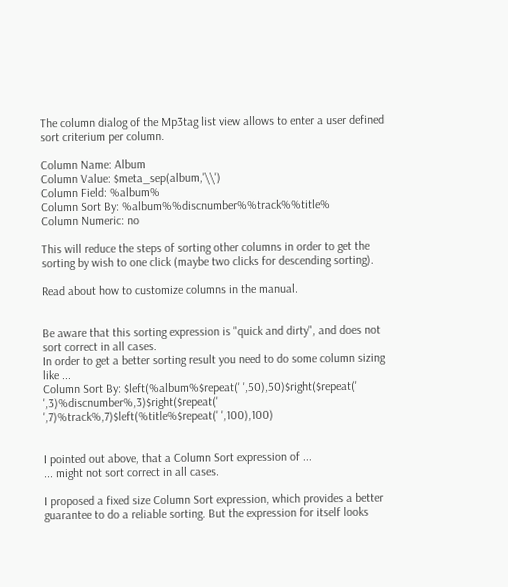The column dialog of the Mp3tag list view allows to enter a user defined sort criterium per column.

Column Name: Album
Column Value: $meta_sep(album,'\\')
Column Field: %album%
Column Sort By: %album%%discnumber%%track%%title%
Column Numeric: no

This will reduce the steps of sorting other columns in order to get the sorting by wish to one click (maybe two clicks for descending sorting).

Read about how to customize columns in the manual.


Be aware that this sorting expression is "quick and dirty", and does not sort correct in all cases.
In order to get a better sorting result you need to do some column sizing like ...
Column Sort By: $left(%album%$repeat(' ',50),50)$right($repeat(' ',3)%discnumber%,3)$right($repeat(' ',7)%track%,7)$left(%title%$repeat(' ',100),100)


I pointed out above, that a Column Sort expression of ...
... might not sort correct in all cases.

I proposed a fixed size Column Sort expression, which provides a better guarantee to do a reliable sorting. But the expression for itself looks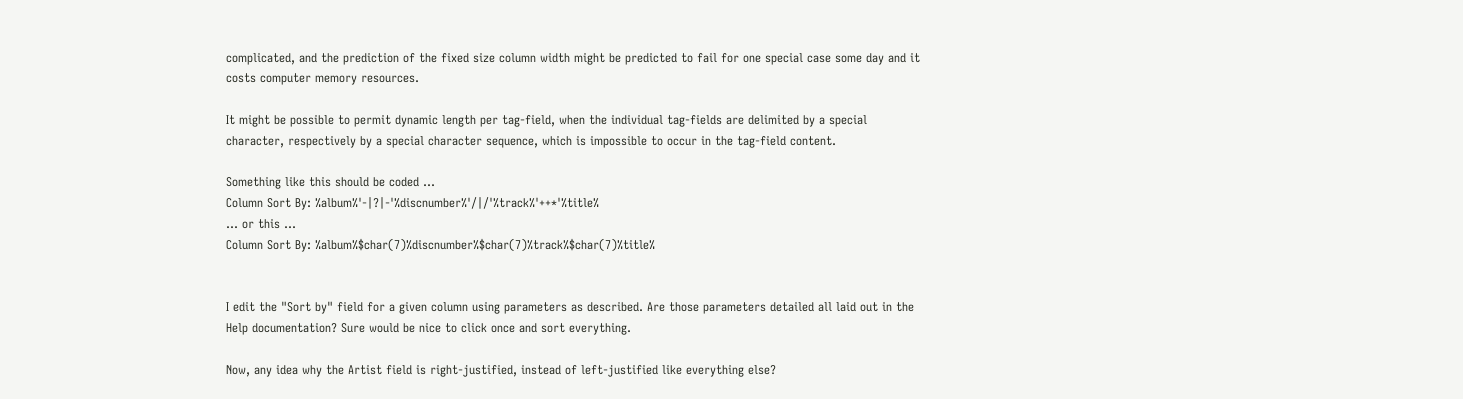complicated, and the prediction of the fixed size column width might be predicted to fail for one special case some day and it costs computer memory resources.

It might be possible to permit dynamic length per tag-field, when the individual tag-fields are delimited by a special character, respectively by a special character sequence, which is impossible to occur in the tag-field content.

Something like this should be coded ...
Column Sort By: %album%'-|?|-'%discnumber%'/|/'%track%'++*'%title%
... or this ...
Column Sort By: %album%$char(7)%discnumber%$char(7)%track%$char(7)%title%


I edit the "Sort by" field for a given column using parameters as described. Are those parameters detailed all laid out in the Help documentation? Sure would be nice to click once and sort everything.

Now, any idea why the Artist field is right-justified, instead of left-justified like everything else?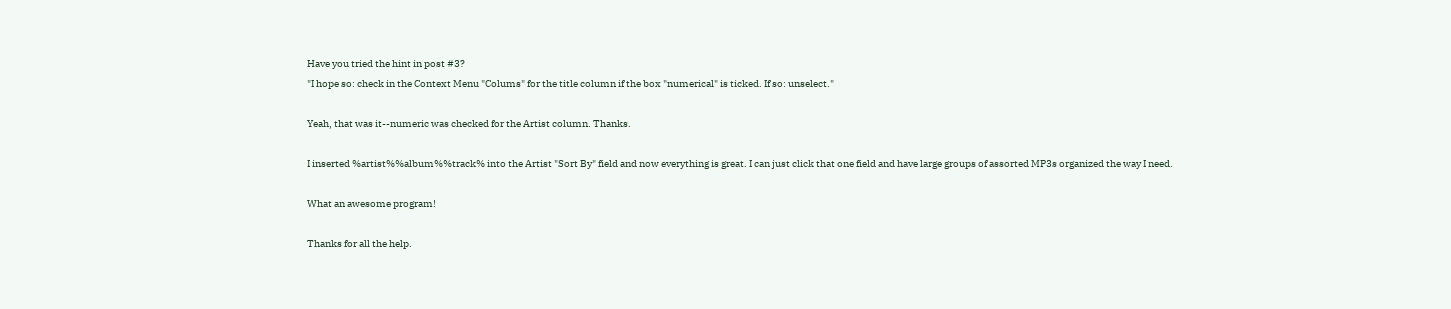Have you tried the hint in post #3?
"I hope so: check in the Context Menu "Colums" for the title column if the box "numerical" is ticked. If so: unselect."

Yeah, that was it--numeric was checked for the Artist column. Thanks.

I inserted %artist%%album%%track% into the Artist "Sort By" field and now everything is great. I can just click that one field and have large groups of assorted MP3s organized the way I need.

What an awesome program!

Thanks for all the help.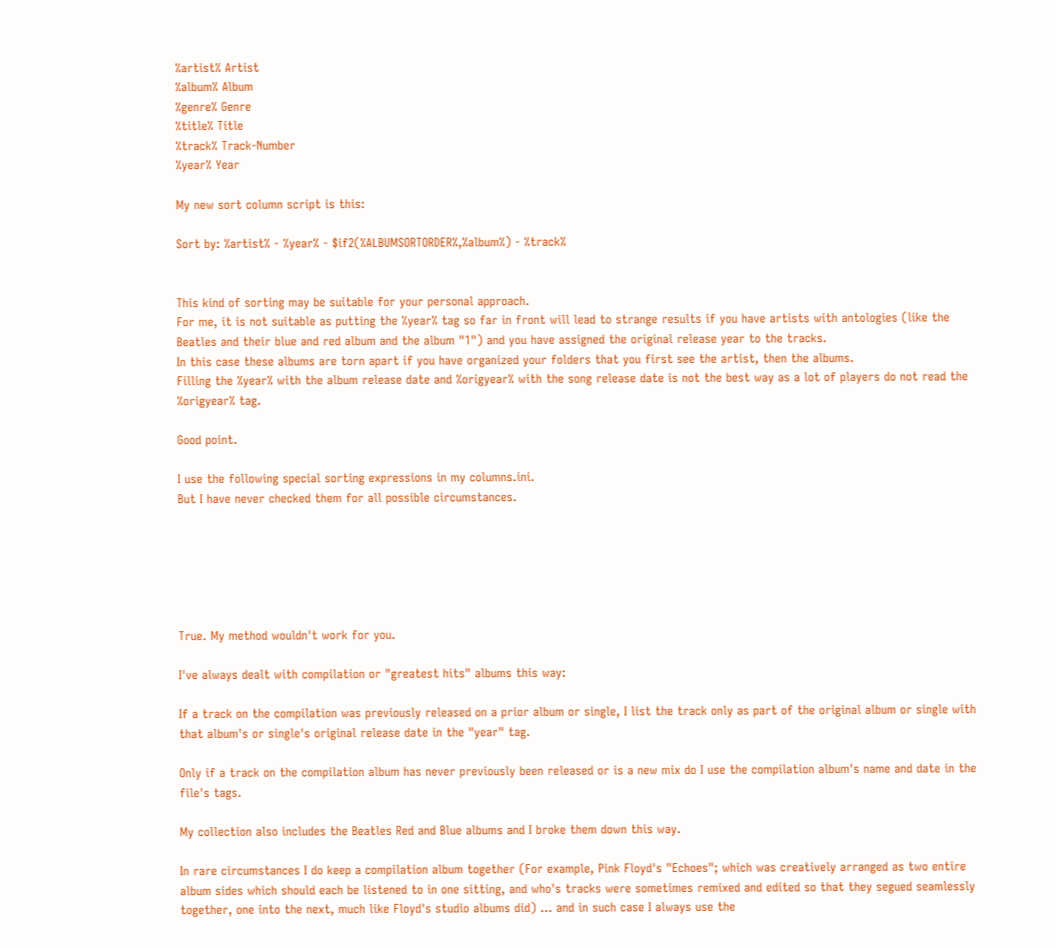%artist% Artist
%album% Album
%genre% Genre
%title% Title
%track% Track-Number
%year% Year

My new sort column script is this:

Sort by: %artist% - %year% - $if2(%ALBUMSORTORDER%,%album%) - %track%


This kind of sorting may be suitable for your personal approach.
For me, it is not suitable as putting the %year% tag so far in front will lead to strange results if you have artists with antologies (like the Beatles and their blue and red album and the album "1") and you have assigned the original release year to the tracks.
In this case these albums are torn apart if you have organized your folders that you first see the artist, then the albums.
Filling the %year% with the album release date and %origyear% with the song release date is not the best way as a lot of players do not read the %origyear% tag.

Good point.

I use the following special sorting expressions in my columns.ini.
But I have never checked them for all possible circumstances.






True. My method wouldn't work for you.

I've always dealt with compilation or "greatest hits" albums this way:

If a track on the compilation was previously released on a prior album or single, I list the track only as part of the original album or single with that album's or single's original release date in the "year" tag.

Only if a track on the compilation album has never previously been released or is a new mix do I use the compilation album's name and date in the file's tags.

My collection also includes the Beatles Red and Blue albums and I broke them down this way.

In rare circumstances I do keep a compilation album together (For example, Pink Floyd's "Echoes"; which was creatively arranged as two entire album sides which should each be listened to in one sitting, and who's tracks were sometimes remixed and edited so that they segued seamlessly together, one into the next, much like Floyd's studio albums did) ... and in such case I always use the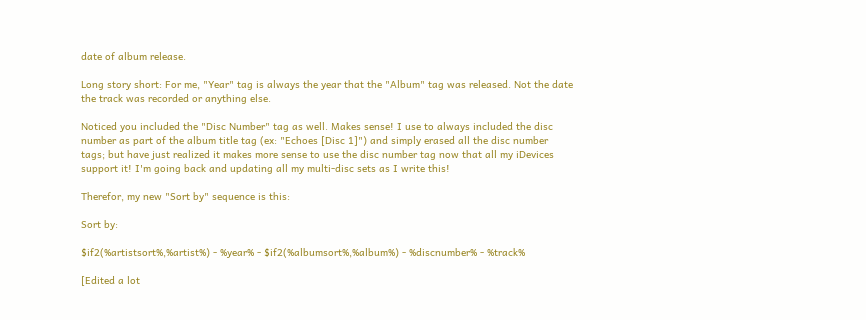date of album release.

Long story short: For me, "Year" tag is always the year that the "Album" tag was released. Not the date the track was recorded or anything else.

Noticed you included the "Disc Number" tag as well. Makes sense! I use to always included the disc number as part of the album title tag (ex: "Echoes [Disc 1]") and simply erased all the disc number tags; but have just realized it makes more sense to use the disc number tag now that all my iDevices support it! I'm going back and updating all my multi-disc sets as I write this!

Therefor, my new "Sort by" sequence is this:

Sort by:

$if2(%artistsort%,%artist%) - %year% - $if2(%albumsort%,%album%) - %discnumber% - %track%

[Edited a lot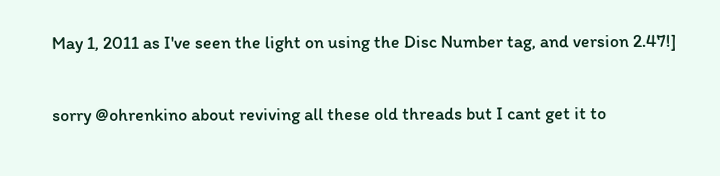May 1, 2011 as I've seen the light on using the Disc Number tag, and version 2.47!]

sorry @ohrenkino about reviving all these old threads but I cant get it to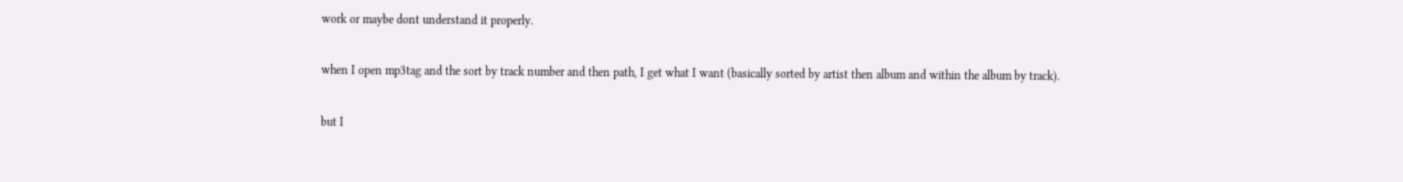work or maybe dont understand it properly.

when I open mp3tag and the sort by track number and then path, I get what I want (basically sorted by artist then album and within the album by track).

but I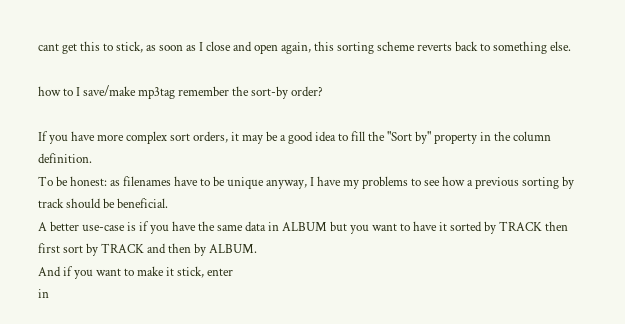cant get this to stick, as soon as I close and open again, this sorting scheme reverts back to something else.

how to I save/make mp3tag remember the sort-by order?

If you have more complex sort orders, it may be a good idea to fill the "Sort by" property in the column definition.
To be honest: as filenames have to be unique anyway, I have my problems to see how a previous sorting by track should be beneficial.
A better use-case is if you have the same data in ALBUM but you want to have it sorted by TRACK then first sort by TRACK and then by ALBUM.
And if you want to make it stick, enter
in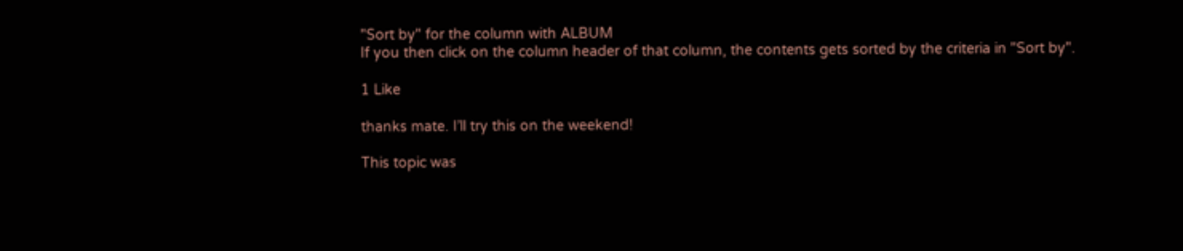"Sort by" for the column with ALBUM
If you then click on the column header of that column, the contents gets sorted by the criteria in "Sort by".

1 Like

thanks mate. I’ll try this on the weekend!

This topic was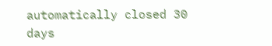automatically closed 30 days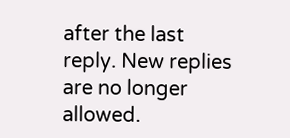after the last reply. New replies are no longer allowed.